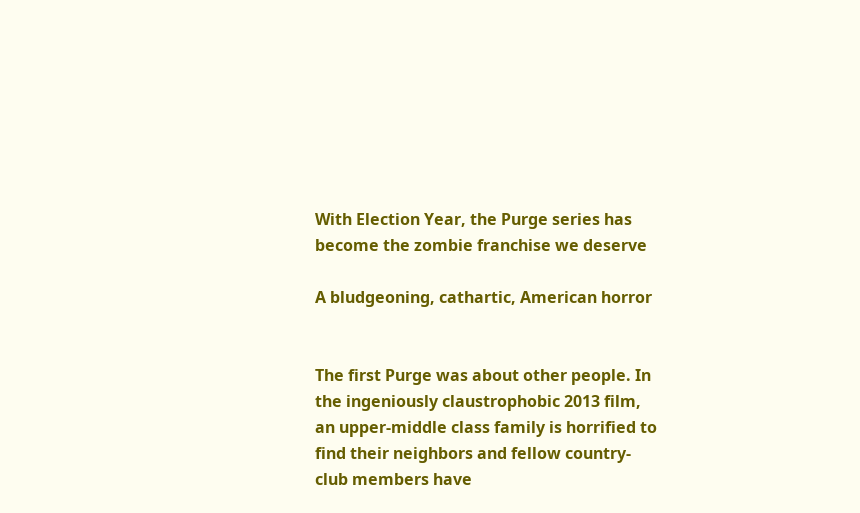With Election Year, the Purge series has become the zombie franchise we deserve

A bludgeoning, cathartic, American horror


The first Purge was about other people. In the ingeniously claustrophobic 2013 film, an upper-middle class family is horrified to find their neighbors and fellow country-club members have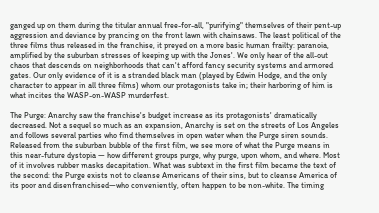ganged up on them during the titular annual free-for-all, "purifying" themselves of their pent-up aggression and deviance by prancing on the front lawn with chainsaws. The least political of the three films thus released in the franchise, it preyed on a more basic human frailty: paranoia, amplified by the suburban stresses of keeping up with the Jones'. We only hear of the all-out chaos that descends on neighborhoods that can't afford fancy security systems and armored gates. Our only evidence of it is a stranded black man (played by Edwin Hodge, and the only character to appear in all three films) whom our protagonists take in; their harboring of him is what incites the WASP-on-WASP murderfest.

The Purge: Anarchy saw the franchise's budget increase as its protagonists' dramatically decreased. Not a sequel so much as an expansion, Anarchy is set on the streets of Los Angeles and follows several parties who find themselves in open water when the Purge siren sounds. Released from the suburban bubble of the first film, we see more of what the Purge means in this near-future dystopia — how different groups purge, why purge, upon whom, and where. Most of it involves rubber masks decapitation. What was subtext in the first film became the text of the second: the Purge exists not to cleanse Americans of their sins, but to cleanse America of its poor and disenfranchised—who conveniently, often happen to be non-white. The timing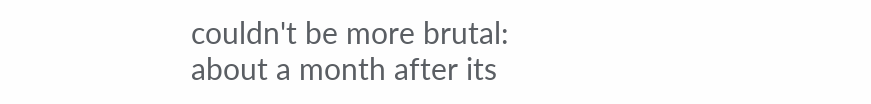couldn't be more brutal: about a month after its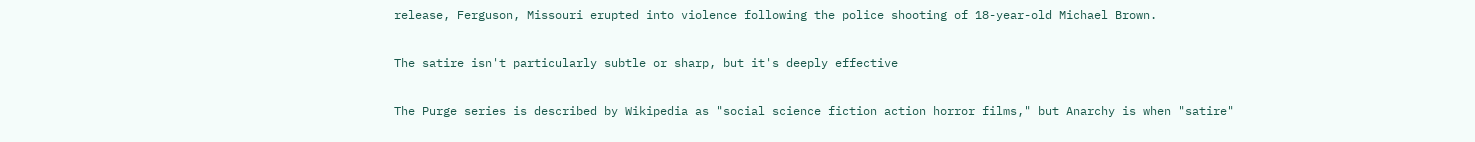release, Ferguson, Missouri erupted into violence following the police shooting of 18-year-old Michael Brown.

The satire isn't particularly subtle or sharp, but it's deeply effective

The Purge series is described by Wikipedia as "social science fiction action horror films," but Anarchy is when "satire"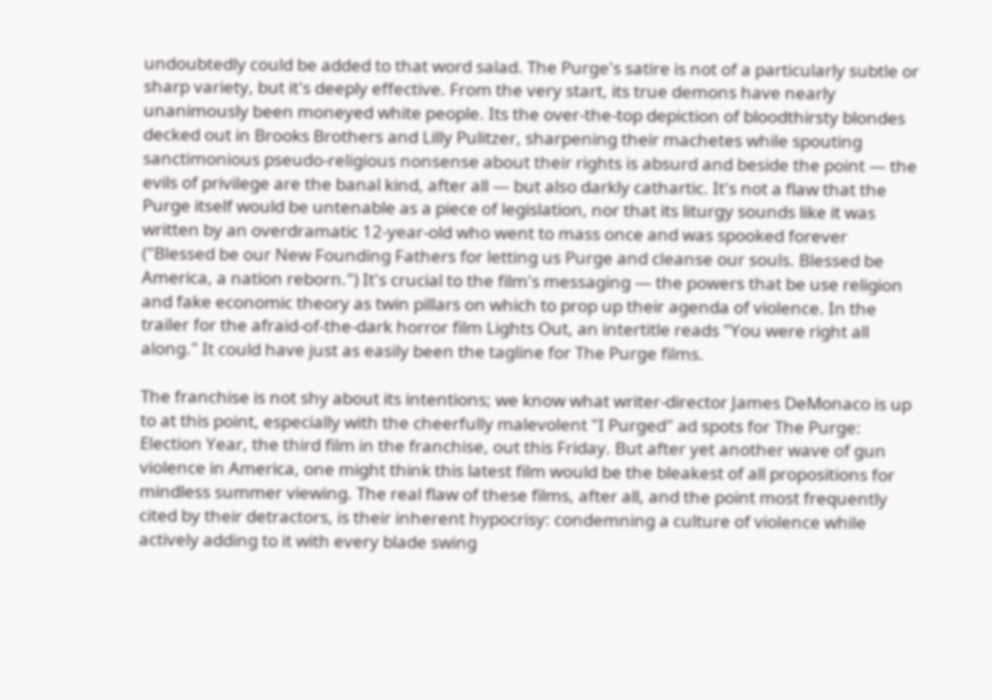undoubtedly could be added to that word salad. The Purge's satire is not of a particularly subtle or sharp variety, but it's deeply effective. From the very start, its true demons have nearly unanimously been moneyed white people. Its the over-the-top depiction of bloodthirsty blondes decked out in Brooks Brothers and Lilly Pulitzer, sharpening their machetes while spouting sanctimonious pseudo-religious nonsense about their rights is absurd and beside the point — the evils of privilege are the banal kind, after all — but also darkly cathartic. It's not a flaw that the Purge itself would be untenable as a piece of legislation, nor that its liturgy sounds like it was written by an overdramatic 12-year-old who went to mass once and was spooked forever ("Blessed be our New Founding Fathers for letting us Purge and cleanse our souls. Blessed be America, a nation reborn.") It's crucial to the film's messaging — the powers that be use religion and fake economic theory as twin pillars on which to prop up their agenda of violence. In the trailer for the afraid-of-the-dark horror film Lights Out, an intertitle reads "You were right all along." It could have just as easily been the tagline for The Purge films.

The franchise is not shy about its intentions; we know what writer-director James DeMonaco is up to at this point, especially with the cheerfully malevolent "I Purged" ad spots for The Purge: Election Year, the third film in the franchise, out this Friday. But after yet another wave of gun violence in America, one might think this latest film would be the bleakest of all propositions for mindless summer viewing. The real flaw of these films, after all, and the point most frequently cited by their detractors, is their inherent hypocrisy: condemning a culture of violence while actively adding to it with every blade swing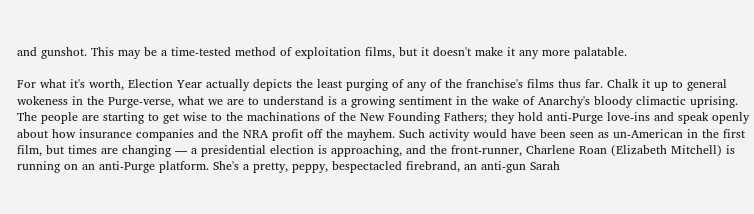and gunshot. This may be a time-tested method of exploitation films, but it doesn't make it any more palatable.

For what it's worth, Election Year actually depicts the least purging of any of the franchise's films thus far. Chalk it up to general wokeness in the Purge-verse, what we are to understand is a growing sentiment in the wake of Anarchy's bloody climactic uprising. The people are starting to get wise to the machinations of the New Founding Fathers; they hold anti-Purge love-ins and speak openly about how insurance companies and the NRA profit off the mayhem. Such activity would have been seen as un-American in the first film, but times are changing — a presidential election is approaching, and the front-runner, Charlene Roan (Elizabeth Mitchell) is running on an anti-Purge platform. She's a pretty, peppy, bespectacled firebrand, an anti-gun Sarah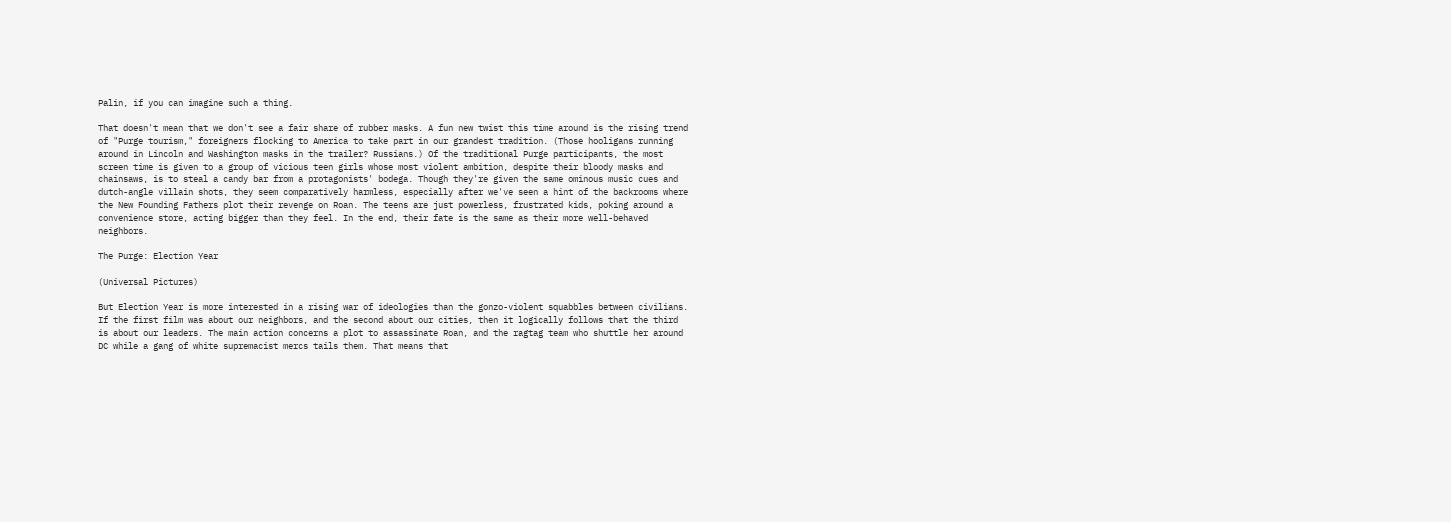Palin, if you can imagine such a thing.

That doesn't mean that we don't see a fair share of rubber masks. A fun new twist this time around is the rising trend of "Purge tourism," foreigners flocking to America to take part in our grandest tradition. (Those hooligans running around in Lincoln and Washington masks in the trailer? Russians.) Of the traditional Purge participants, the most screen time is given to a group of vicious teen girls whose most violent ambition, despite their bloody masks and chainsaws, is to steal a candy bar from a protagonists' bodega. Though they're given the same ominous music cues and dutch-angle villain shots, they seem comparatively harmless, especially after we've seen a hint of the backrooms where the New Founding Fathers plot their revenge on Roan. The teens are just powerless, frustrated kids, poking around a convenience store, acting bigger than they feel. In the end, their fate is the same as their more well-behaved neighbors.

The Purge: Election Year

(Universal Pictures)

But Election Year is more interested in a rising war of ideologies than the gonzo-violent squabbles between civilians. If the first film was about our neighbors, and the second about our cities, then it logically follows that the third is about our leaders. The main action concerns a plot to assassinate Roan, and the ragtag team who shuttle her around DC while a gang of white supremacist mercs tails them. That means that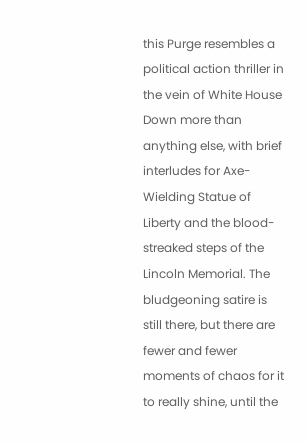this Purge resembles a political action thriller in the vein of White House Down more than anything else, with brief interludes for Axe-Wielding Statue of Liberty and the blood-streaked steps of the Lincoln Memorial. The bludgeoning satire is still there, but there are fewer and fewer moments of chaos for it to really shine, until the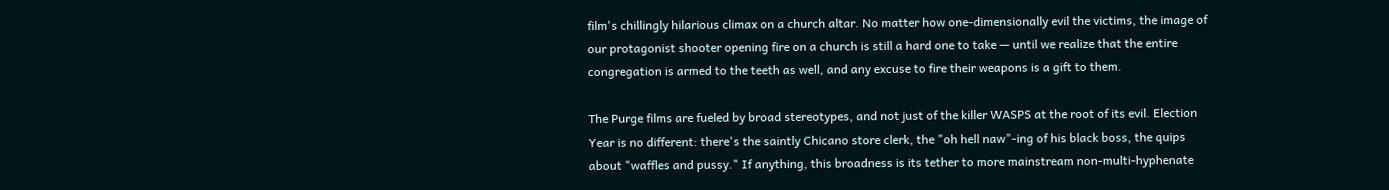film's chillingly hilarious climax on a church altar. No matter how one-dimensionally evil the victims, the image of our protagonist shooter opening fire on a church is still a hard one to take — until we realize that the entire congregation is armed to the teeth as well, and any excuse to fire their weapons is a gift to them.

The Purge films are fueled by broad stereotypes, and not just of the killer WASPS at the root of its evil. Election Year is no different: there's the saintly Chicano store clerk, the "oh hell naw"-ing of his black boss, the quips about "waffles and pussy." If anything, this broadness is its tether to more mainstream non-multi-hyphenate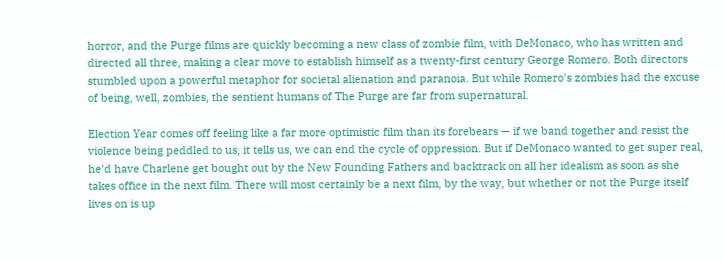horror, and the Purge films are quickly becoming a new class of zombie film, with DeMonaco, who has written and directed all three, making a clear move to establish himself as a twenty-first century George Romero. Both directors stumbled upon a powerful metaphor for societal alienation and paranoia. But while Romero's zombies had the excuse of being, well, zombies, the sentient humans of The Purge are far from supernatural.

Election Year comes off feeling like a far more optimistic film than its forebears — if we band together and resist the violence being peddled to us, it tells us, we can end the cycle of oppression. But if DeMonaco wanted to get super real, he'd have Charlene get bought out by the New Founding Fathers and backtrack on all her idealism as soon as she takes office in the next film. There will most certainly be a next film, by the way, but whether or not the Purge itself lives on is up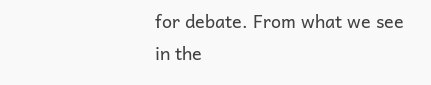for debate. From what we see in the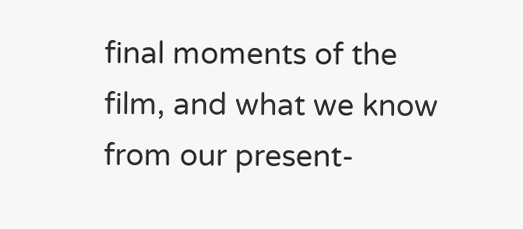final moments of the film, and what we know from our present-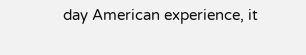day American experience, it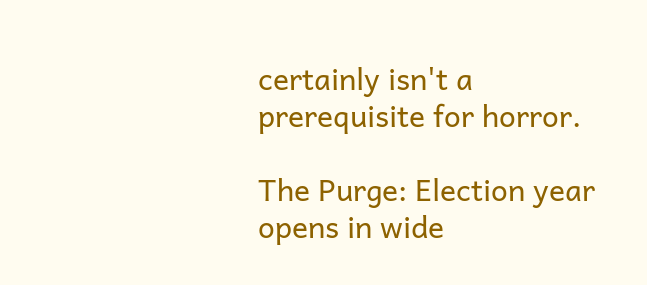certainly isn't a prerequisite for horror.

The Purge: Election year opens in wide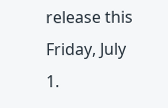release this Friday, July 1.